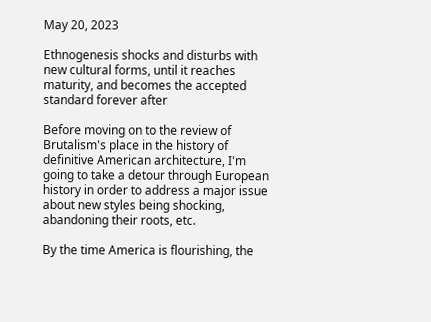May 20, 2023

Ethnogenesis shocks and disturbs with new cultural forms, until it reaches maturity, and becomes the accepted standard forever after

Before moving on to the review of Brutalism's place in the history of definitive American architecture, I'm going to take a detour through European history in order to address a major issue about new styles being shocking, abandoning their roots, etc.

By the time America is flourishing, the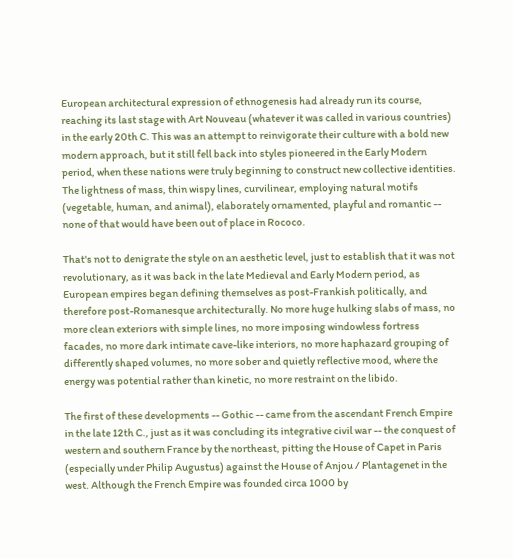European architectural expression of ethnogenesis had already run its course, reaching its last stage with Art Nouveau (whatever it was called in various countries) in the early 20th C. This was an attempt to reinvigorate their culture with a bold new modern approach, but it still fell back into styles pioneered in the Early Modern period, when these nations were truly beginning to construct new collective identities. The lightness of mass, thin wispy lines, curvilinear, employing natural motifs (vegetable, human, and animal), elaborately ornamented, playful and romantic -- none of that would have been out of place in Rococo.

That's not to denigrate the style on an aesthetic level, just to establish that it was not revolutionary, as it was back in the late Medieval and Early Modern period, as European empires began defining themselves as post-Frankish politically, and therefore post-Romanesque architecturally. No more huge hulking slabs of mass, no more clean exteriors with simple lines, no more imposing windowless fortress facades, no more dark intimate cave-like interiors, no more haphazard grouping of differently shaped volumes, no more sober and quietly reflective mood, where the energy was potential rather than kinetic, no more restraint on the libido.

The first of these developments -- Gothic -- came from the ascendant French Empire in the late 12th C., just as it was concluding its integrative civil war -- the conquest of western and southern France by the northeast, pitting the House of Capet in Paris (especially under Philip Augustus) against the House of Anjou / Plantagenet in the west. Although the French Empire was founded circa 1000 by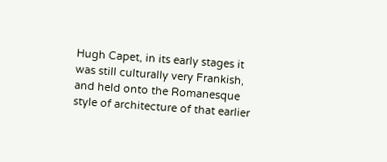Hugh Capet, in its early stages it was still culturally very Frankish, and held onto the Romanesque style of architecture of that earlier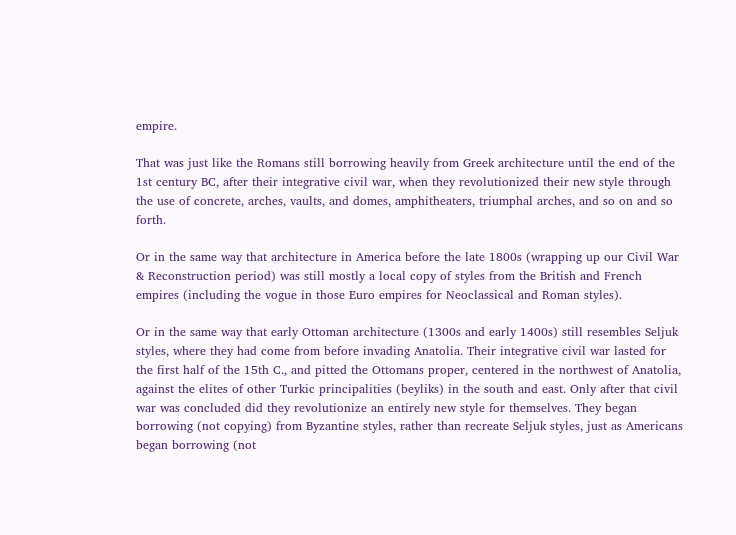empire.

That was just like the Romans still borrowing heavily from Greek architecture until the end of the 1st century BC, after their integrative civil war, when they revolutionized their new style through the use of concrete, arches, vaults, and domes, amphitheaters, triumphal arches, and so on and so forth.

Or in the same way that architecture in America before the late 1800s (wrapping up our Civil War & Reconstruction period) was still mostly a local copy of styles from the British and French empires (including the vogue in those Euro empires for Neoclassical and Roman styles).

Or in the same way that early Ottoman architecture (1300s and early 1400s) still resembles Seljuk styles, where they had come from before invading Anatolia. Their integrative civil war lasted for the first half of the 15th C., and pitted the Ottomans proper, centered in the northwest of Anatolia, against the elites of other Turkic principalities (beyliks) in the south and east. Only after that civil war was concluded did they revolutionize an entirely new style for themselves. They began borrowing (not copying) from Byzantine styles, rather than recreate Seljuk styles, just as Americans began borrowing (not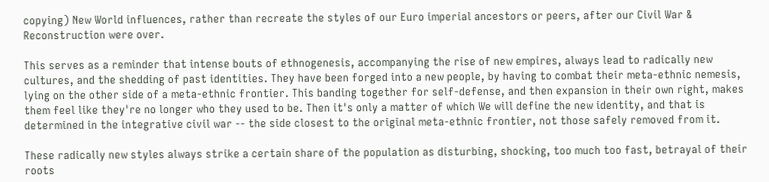copying) New World influences, rather than recreate the styles of our Euro imperial ancestors or peers, after our Civil War & Reconstruction were over.

This serves as a reminder that intense bouts of ethnogenesis, accompanying the rise of new empires, always lead to radically new cultures, and the shedding of past identities. They have been forged into a new people, by having to combat their meta-ethnic nemesis, lying on the other side of a meta-ethnic frontier. This banding together for self-defense, and then expansion in their own right, makes them feel like they're no longer who they used to be. Then it's only a matter of which We will define the new identity, and that is determined in the integrative civil war -- the side closest to the original meta-ethnic frontier, not those safely removed from it.

These radically new styles always strike a certain share of the population as disturbing, shocking, too much too fast, betrayal of their roots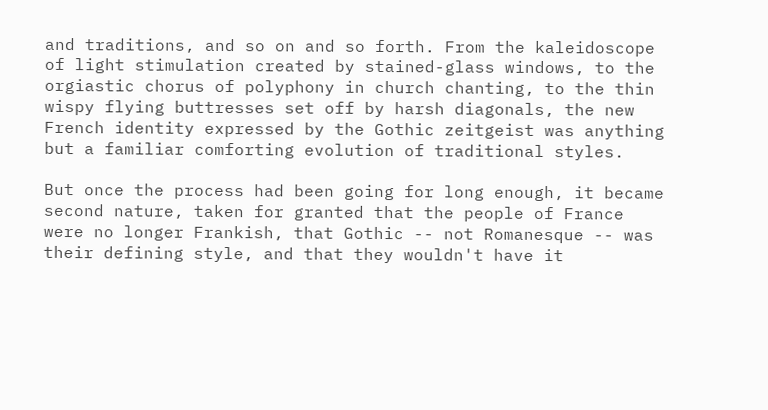and traditions, and so on and so forth. From the kaleidoscope of light stimulation created by stained-glass windows, to the orgiastic chorus of polyphony in church chanting, to the thin wispy flying buttresses set off by harsh diagonals, the new French identity expressed by the Gothic zeitgeist was anything but a familiar comforting evolution of traditional styles.

But once the process had been going for long enough, it became second nature, taken for granted that the people of France were no longer Frankish, that Gothic -- not Romanesque -- was their defining style, and that they wouldn't have it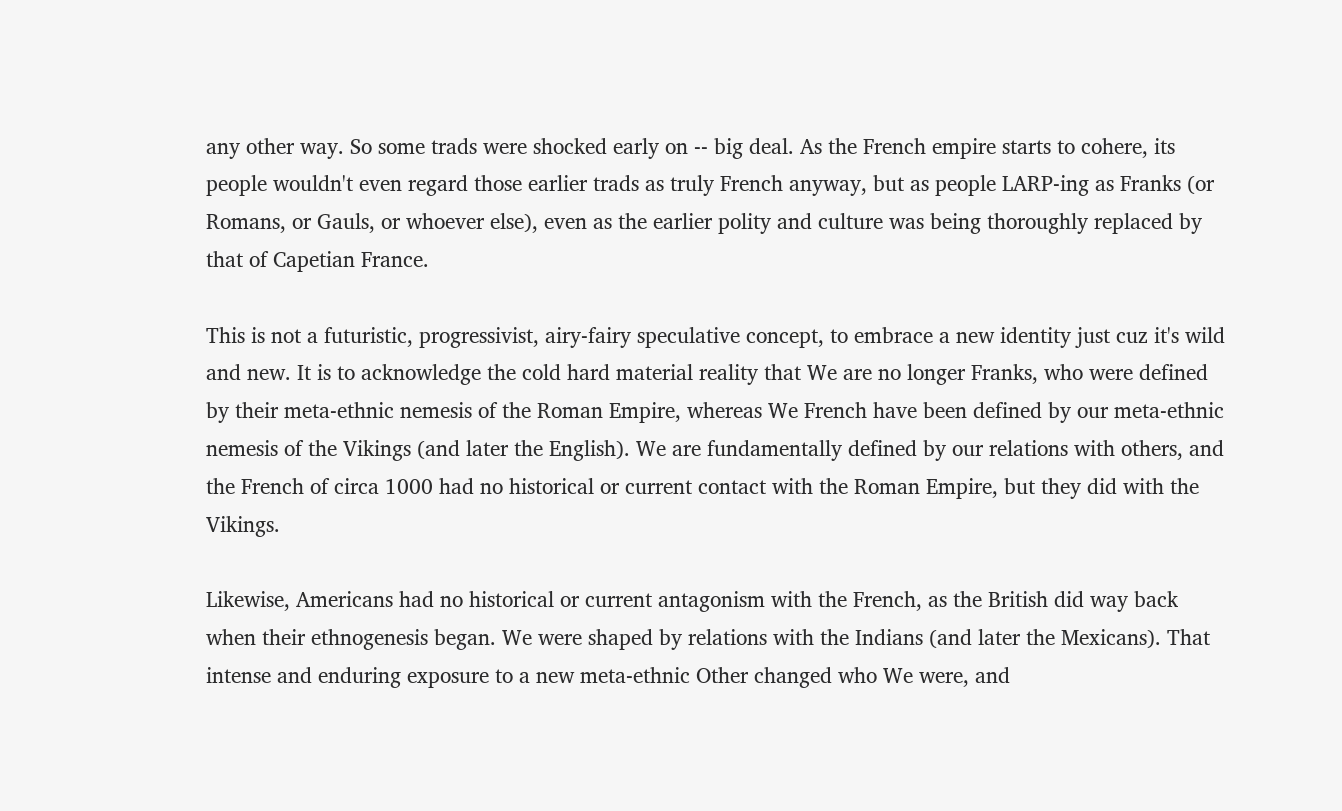any other way. So some trads were shocked early on -- big deal. As the French empire starts to cohere, its people wouldn't even regard those earlier trads as truly French anyway, but as people LARP-ing as Franks (or Romans, or Gauls, or whoever else), even as the earlier polity and culture was being thoroughly replaced by that of Capetian France.

This is not a futuristic, progressivist, airy-fairy speculative concept, to embrace a new identity just cuz it's wild and new. It is to acknowledge the cold hard material reality that We are no longer Franks, who were defined by their meta-ethnic nemesis of the Roman Empire, whereas We French have been defined by our meta-ethnic nemesis of the Vikings (and later the English). We are fundamentally defined by our relations with others, and the French of circa 1000 had no historical or current contact with the Roman Empire, but they did with the Vikings.

Likewise, Americans had no historical or current antagonism with the French, as the British did way back when their ethnogenesis began. We were shaped by relations with the Indians (and later the Mexicans). That intense and enduring exposure to a new meta-ethnic Other changed who We were, and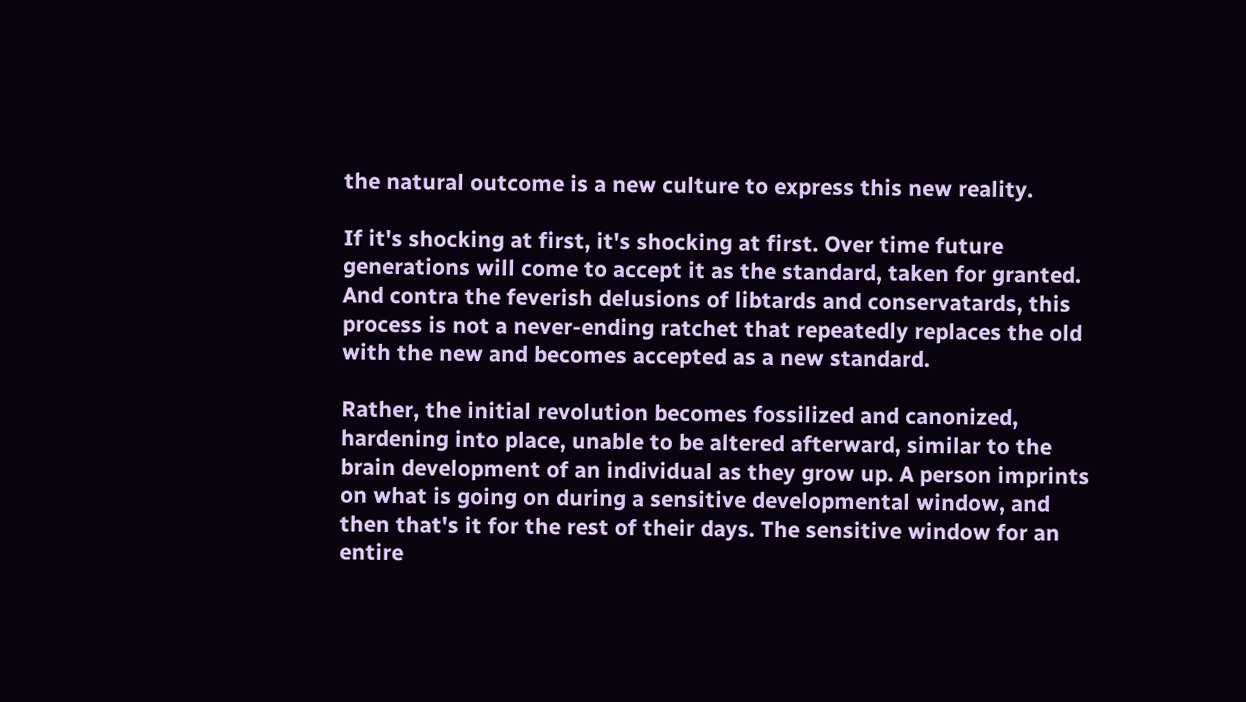the natural outcome is a new culture to express this new reality.

If it's shocking at first, it's shocking at first. Over time future generations will come to accept it as the standard, taken for granted. And contra the feverish delusions of libtards and conservatards, this process is not a never-ending ratchet that repeatedly replaces the old with the new and becomes accepted as a new standard.

Rather, the initial revolution becomes fossilized and canonized, hardening into place, unable to be altered afterward, similar to the brain development of an individual as they grow up. A person imprints on what is going on during a sensitive developmental window, and then that's it for the rest of their days. The sensitive window for an entire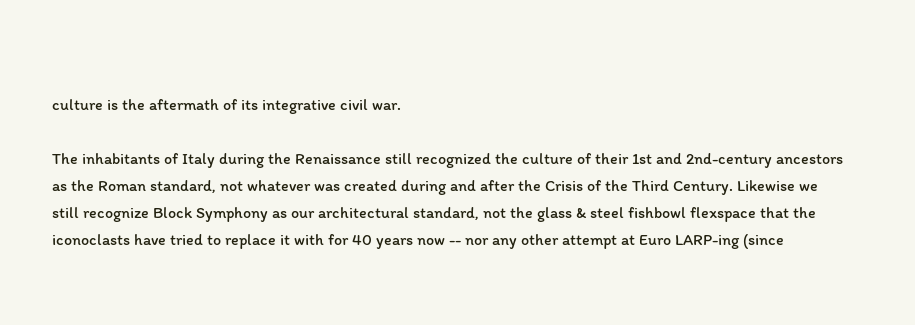culture is the aftermath of its integrative civil war.

The inhabitants of Italy during the Renaissance still recognized the culture of their 1st and 2nd-century ancestors as the Roman standard, not whatever was created during and after the Crisis of the Third Century. Likewise we still recognize Block Symphony as our architectural standard, not the glass & steel fishbowl flexspace that the iconoclasts have tried to replace it with for 40 years now -- nor any other attempt at Euro LARP-ing (since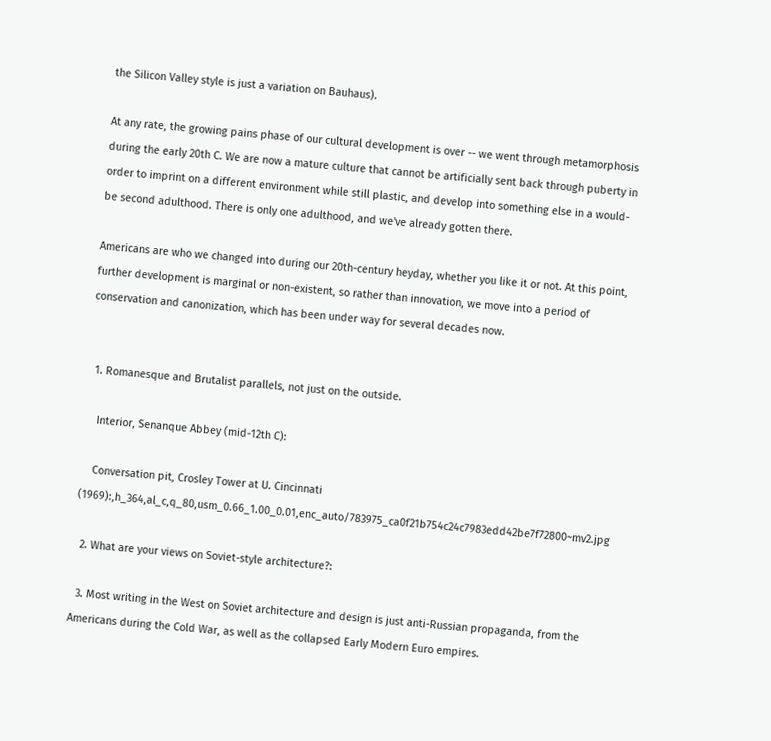the Silicon Valley style is just a variation on Bauhaus).

At any rate, the growing pains phase of our cultural development is over -- we went through metamorphosis during the early 20th C. We are now a mature culture that cannot be artificially sent back through puberty in order to imprint on a different environment while still plastic, and develop into something else in a would-be second adulthood. There is only one adulthood, and we've already gotten there.

Americans are who we changed into during our 20th-century heyday, whether you like it or not. At this point, further development is marginal or non-existent, so rather than innovation, we move into a period of conservation and canonization, which has been under way for several decades now.


  1. Romanesque and Brutalist parallels, not just on the outside.

    Interior, Senanque Abbey (mid-12th C):

    Conversation pit, Crosley Tower at U. Cincinnati (1969):,h_364,al_c,q_80,usm_0.66_1.00_0.01,enc_auto/783975_ca0f21b754c24c7983edd42be7f72800~mv2.jpg

  2. What are your views on Soviet-style architecture?:

  3. Most writing in the West on Soviet architecture and design is just anti-Russian propaganda, from the Americans during the Cold War, as well as the collapsed Early Modern Euro empires.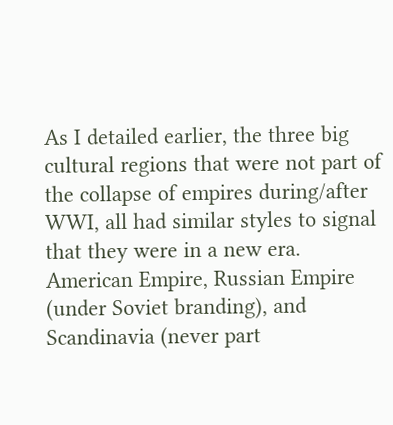As I detailed earlier, the three big cultural regions that were not part of the collapse of empires during/after WWI, all had similar styles to signal that they were in a new era. American Empire, Russian Empire (under Soviet branding), and Scandinavia (never part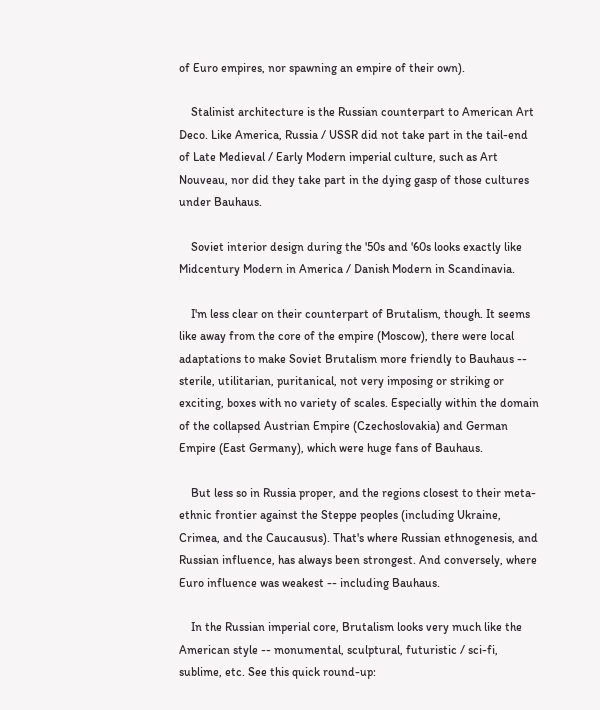of Euro empires, nor spawning an empire of their own).

    Stalinist architecture is the Russian counterpart to American Art Deco. Like America, Russia / USSR did not take part in the tail-end of Late Medieval / Early Modern imperial culture, such as Art Nouveau, nor did they take part in the dying gasp of those cultures under Bauhaus.

    Soviet interior design during the '50s and '60s looks exactly like Midcentury Modern in America / Danish Modern in Scandinavia.

    I'm less clear on their counterpart of Brutalism, though. It seems like away from the core of the empire (Moscow), there were local adaptations to make Soviet Brutalism more friendly to Bauhaus -- sterile, utilitarian, puritanical, not very imposing or striking or exciting, boxes with no variety of scales. Especially within the domain of the collapsed Austrian Empire (Czechoslovakia) and German Empire (East Germany), which were huge fans of Bauhaus.

    But less so in Russia proper, and the regions closest to their meta-ethnic frontier against the Steppe peoples (including Ukraine, Crimea, and the Caucausus). That's where Russian ethnogenesis, and Russian influence, has always been strongest. And conversely, where Euro influence was weakest -- including Bauhaus.

    In the Russian imperial core, Brutalism looks very much like the American style -- monumental, sculptural, futuristic / sci-fi, sublime, etc. See this quick round-up: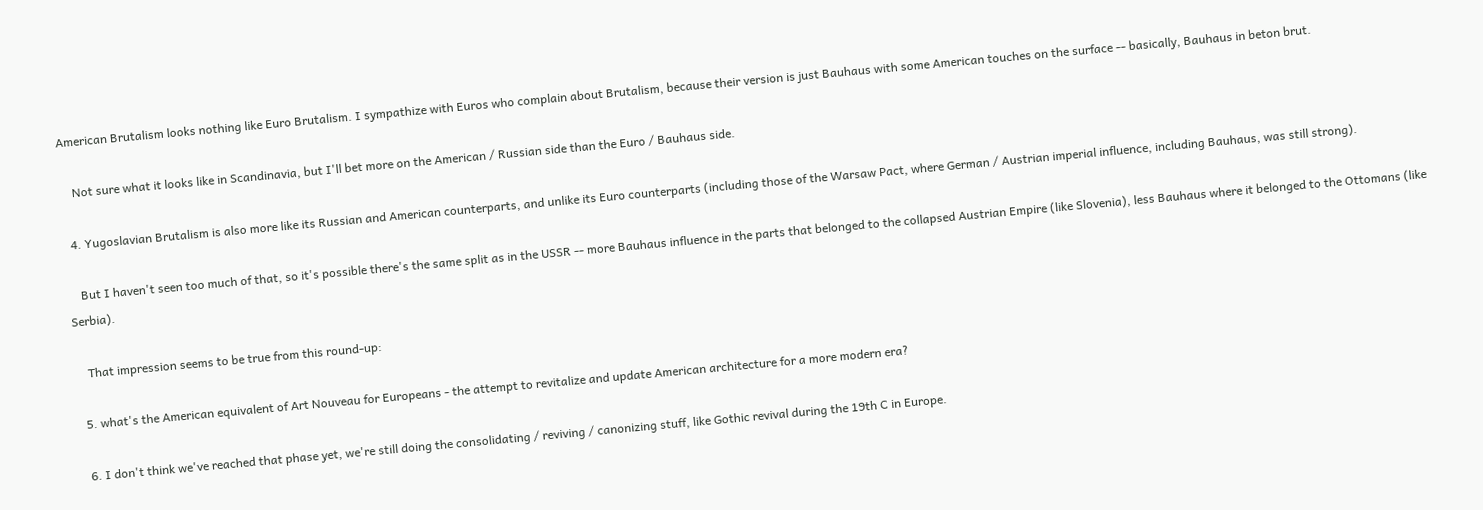American Brutalism looks nothing like Euro Brutalism. I sympathize with Euros who complain about Brutalism, because their version is just Bauhaus with some American touches on the surface -- basically, Bauhaus in beton brut.

    Not sure what it looks like in Scandinavia, but I'll bet more on the American / Russian side than the Euro / Bauhaus side.

  4. Yugoslavian Brutalism is also more like its Russian and American counterparts, and unlike its Euro counterparts (including those of the Warsaw Pact, where German / Austrian imperial influence, including Bauhaus, was still strong).

    But I haven't seen too much of that, so it's possible there's the same split as in the USSR -- more Bauhaus influence in the parts that belonged to the collapsed Austrian Empire (like Slovenia), less Bauhaus where it belonged to the Ottomans (like Serbia).

    That impression seems to be true from this round-up:

  5. what's the American equivalent of Art Nouveau for Europeans - the attempt to revitalize and update American architecture for a more modern era?

  6. I don't think we've reached that phase yet, we're still doing the consolidating / reviving / canonizing stuff, like Gothic revival during the 19th C in Europe.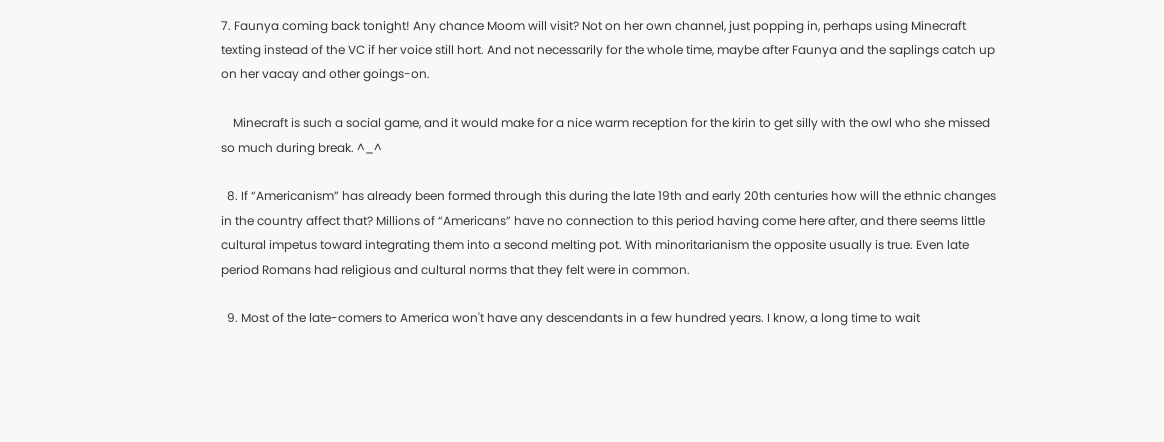7. Faunya coming back tonight! Any chance Moom will visit? Not on her own channel, just popping in, perhaps using Minecraft texting instead of the VC if her voice still hort. And not necessarily for the whole time, maybe after Faunya and the saplings catch up on her vacay and other goings-on.

    Minecraft is such a social game, and it would make for a nice warm reception for the kirin to get silly with the owl who she missed so much during break. ^_^

  8. If “Americanism” has already been formed through this during the late 19th and early 20th centuries how will the ethnic changes in the country affect that? Millions of “Americans” have no connection to this period having come here after, and there seems little cultural impetus toward integrating them into a second melting pot. With minoritarianism the opposite usually is true. Even late period Romans had religious and cultural norms that they felt were in common.

  9. Most of the late-comers to America won't have any descendants in a few hundred years. I know, a long time to wait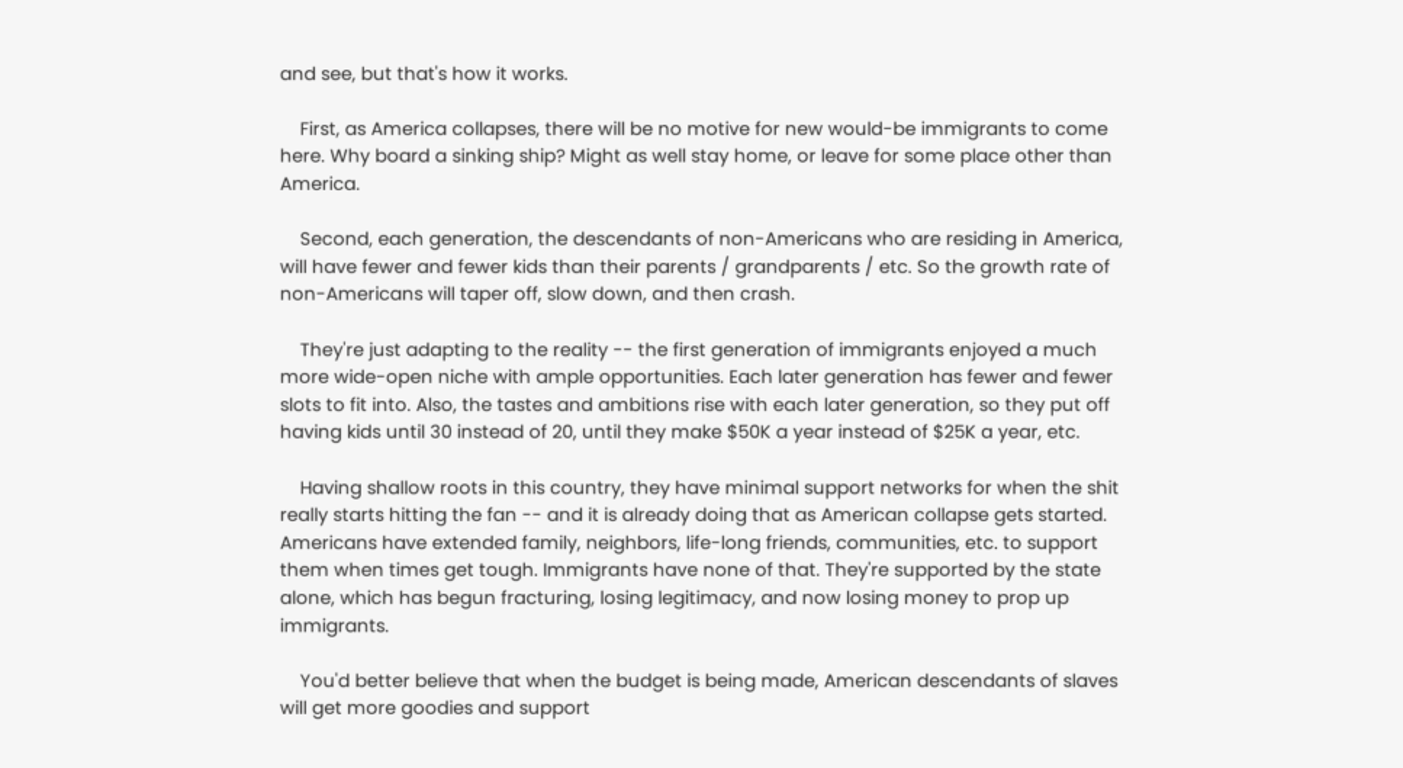and see, but that's how it works.

    First, as America collapses, there will be no motive for new would-be immigrants to come here. Why board a sinking ship? Might as well stay home, or leave for some place other than America.

    Second, each generation, the descendants of non-Americans who are residing in America, will have fewer and fewer kids than their parents / grandparents / etc. So the growth rate of non-Americans will taper off, slow down, and then crash.

    They're just adapting to the reality -- the first generation of immigrants enjoyed a much more wide-open niche with ample opportunities. Each later generation has fewer and fewer slots to fit into. Also, the tastes and ambitions rise with each later generation, so they put off having kids until 30 instead of 20, until they make $50K a year instead of $25K a year, etc.

    Having shallow roots in this country, they have minimal support networks for when the shit really starts hitting the fan -- and it is already doing that as American collapse gets started. Americans have extended family, neighbors, life-long friends, communities, etc. to support them when times get tough. Immigrants have none of that. They're supported by the state alone, which has begun fracturing, losing legitimacy, and now losing money to prop up immigrants.

    You'd better believe that when the budget is being made, American descendants of slaves will get more goodies and support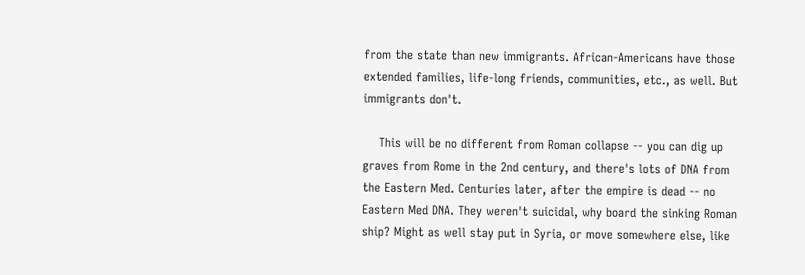from the state than new immigrants. African-Americans have those extended families, life-long friends, communities, etc., as well. But immigrants don't.

    This will be no different from Roman collapse -- you can dig up graves from Rome in the 2nd century, and there's lots of DNA from the Eastern Med. Centuries later, after the empire is dead -- no Eastern Med DNA. They weren't suicidal, why board the sinking Roman ship? Might as well stay put in Syria, or move somewhere else, like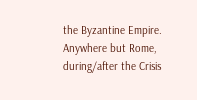the Byzantine Empire. Anywhere but Rome, during/after the Crisis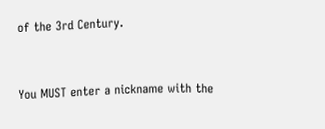of the 3rd Century.


You MUST enter a nickname with the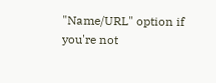"Name/URL" option if you're not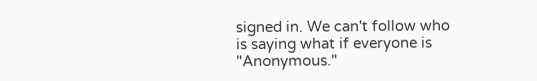signed in. We can't follow who is saying what if everyone is "Anonymous."